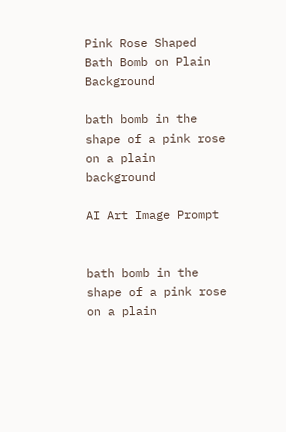Pink Rose Shaped Bath Bomb on Plain Background

bath bomb in the shape of a pink rose on a plain background

AI Art Image Prompt


bath bomb in the shape of a pink rose on a plain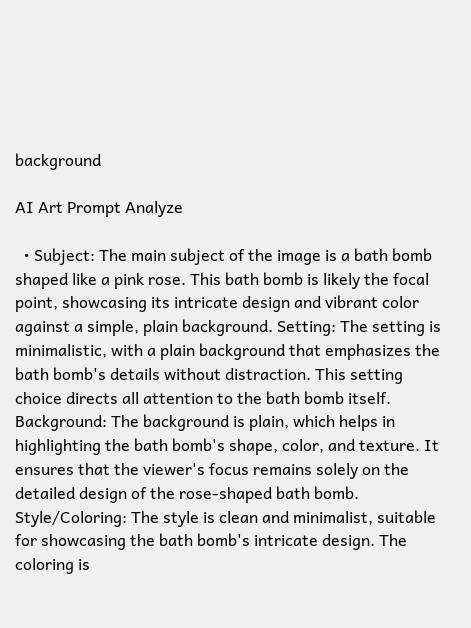background

AI Art Prompt Analyze

  • Subject: The main subject of the image is a bath bomb shaped like a pink rose. This bath bomb is likely the focal point, showcasing its intricate design and vibrant color against a simple, plain background. Setting: The setting is minimalistic, with a plain background that emphasizes the bath bomb's details without distraction. This setting choice directs all attention to the bath bomb itself. Background: The background is plain, which helps in highlighting the bath bomb's shape, color, and texture. It ensures that the viewer's focus remains solely on the detailed design of the rose-shaped bath bomb. Style/Coloring: The style is clean and minimalist, suitable for showcasing the bath bomb's intricate design. The coloring is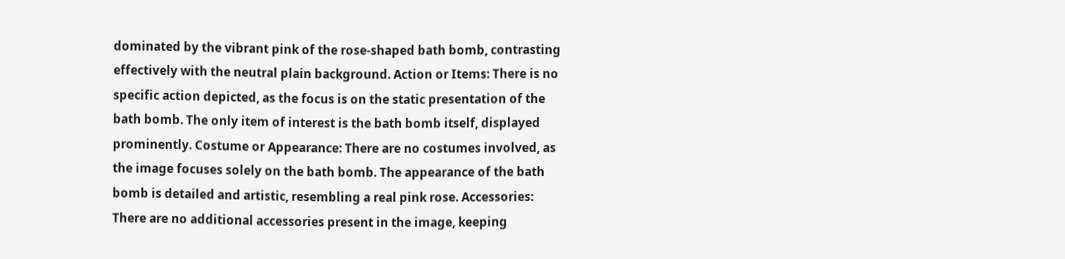dominated by the vibrant pink of the rose-shaped bath bomb, contrasting effectively with the neutral plain background. Action or Items: There is no specific action depicted, as the focus is on the static presentation of the bath bomb. The only item of interest is the bath bomb itself, displayed prominently. Costume or Appearance: There are no costumes involved, as the image focuses solely on the bath bomb. The appearance of the bath bomb is detailed and artistic, resembling a real pink rose. Accessories: There are no additional accessories present in the image, keeping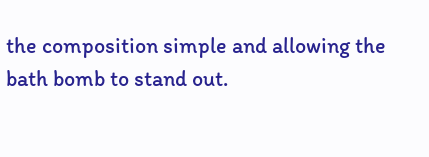the composition simple and allowing the bath bomb to stand out.